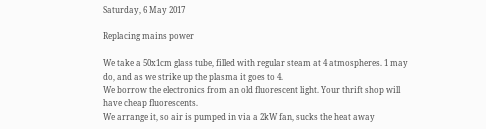Saturday, 6 May 2017

Replacing mains power

We take a 50x1cm glass tube, filled with regular steam at 4 atmospheres. 1 may do, and as we strike up the plasma it goes to 4.
We borrow the electronics from an old fluorescent light. Your thrift shop will have cheap fluorescents.
We arrange it, so air is pumped in via a 2kW fan, sucks the heat away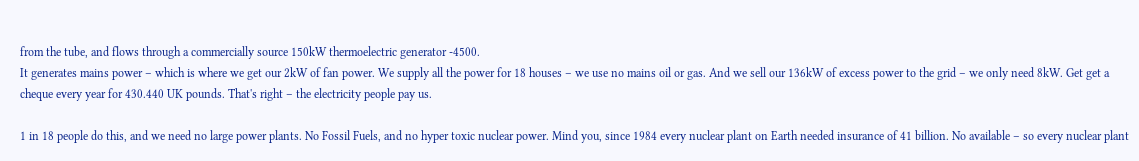from the tube, and flows through a commercially source 150kW thermoelectric generator -4500.
It generates mains power – which is where we get our 2kW of fan power. We supply all the power for 18 houses – we use no mains oil or gas. And we sell our 136kW of excess power to the grid – we only need 8kW. Get get a cheque every year for 430.440 UK pounds. That's right – the electricity people pay us.

1 in 18 people do this, and we need no large power plants. No Fossil Fuels, and no hyper toxic nuclear power. Mind you, since 1984 every nuclear plant on Earth needed insurance of 41 billion. No available – so every nuclear plant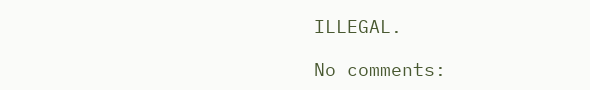ILLEGAL.

No comments: